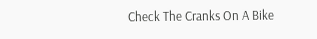Check The Cranks On A Bike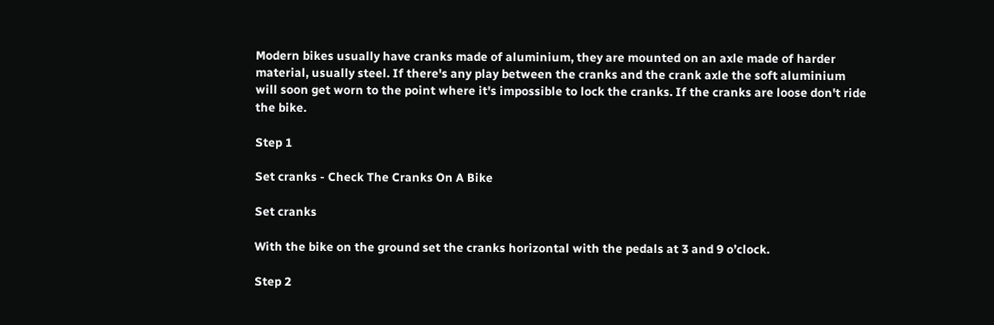Modern bikes usually have cranks made of aluminium, they are mounted on an axle made of harder material, usually steel. If there's any play between the cranks and the crank axle the soft aluminium will soon get worn to the point where it's impossible to lock the cranks. If the cranks are loose don't ride the bike.

Step 1

Set cranks - Check The Cranks On A Bike

Set cranks

With the bike on the ground set the cranks horizontal with the pedals at 3 and 9 o’clock.

Step 2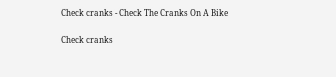Check cranks - Check The Cranks On A Bike

Check cranks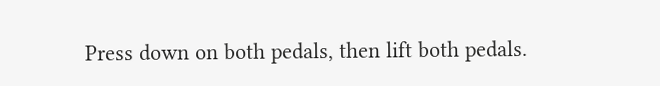Press down on both pedals, then lift both pedals.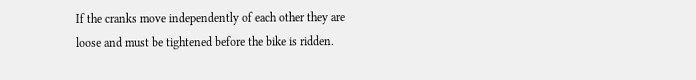If the cranks move independently of each other they are loose and must be tightened before the bike is ridden.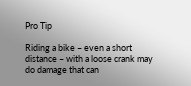Pro Tip

Riding a bike – even a short distance – with a loose crank may do damage that can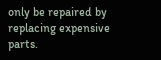only be repaired by replacing expensive parts.